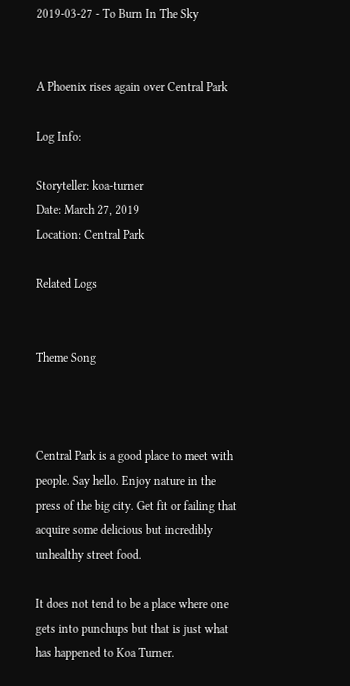2019-03-27 - To Burn In The Sky


A Phoenix rises again over Central Park

Log Info:

Storyteller: koa-turner
Date: March 27, 2019
Location: Central Park

Related Logs


Theme Song



Central Park is a good place to meet with people. Say hello. Enjoy nature in the press of the big city. Get fit or failing that acquire some delicious but incredibly unhealthy street food.

It does not tend to be a place where one gets into punchups but that is just what has happened to Koa Turner.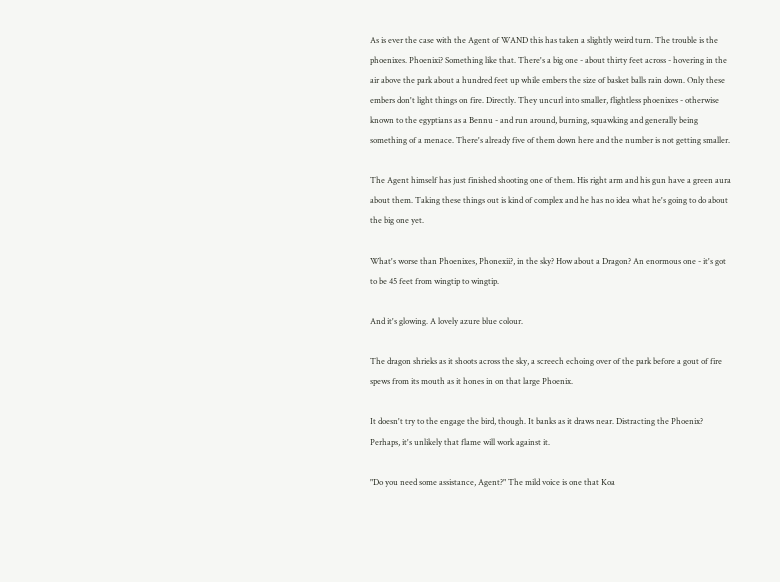As is ever the case with the Agent of WAND this has taken a slightly weird turn. The trouble is the phoenixes. Phoenixi? Something like that. There's a big one - about thirty feet across - hovering in the air above the park about a hundred feet up while embers the size of basket balls rain down. Only these embers don't light things on fire. Directly. They uncurl into smaller, flightless phoenixes - otherwise known to the egyptians as a Bennu - and run around, burning, squawking and generally being something of a menace. There's already five of them down here and the number is not getting smaller.

The Agent himself has just finished shooting one of them. His right arm and his gun have a green aura about them. Taking these things out is kind of complex and he has no idea what he's going to do about the big one yet.

What's worse than Phoenixes, Phonexii?, in the sky? How about a Dragon? An enormous one - it's got to be 45 feet from wingtip to wingtip.

And it's glowing. A lovely azure blue colour.

The dragon shrieks as it shoots across the sky, a screech echoing over of the park before a gout of fire spews from its mouth as it hones in on that large Phoenix.

It doesn't try to the engage the bird, though. It banks as it draws near. Distracting the Phoenix? Perhaps, it's unlikely that flame will work against it.

"Do you need some assistance, Agent?" The mild voice is one that Koa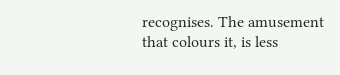recognises. The amusement that colours it, is less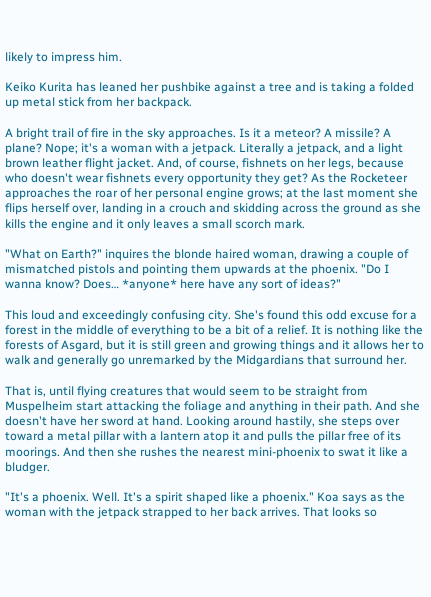likely to impress him.

Keiko Kurita has leaned her pushbike against a tree and is taking a folded up metal stick from her backpack.

A bright trail of fire in the sky approaches. Is it a meteor? A missile? A plane? Nope; it's a woman with a jetpack. Literally a jetpack, and a light brown leather flight jacket. And, of course, fishnets on her legs, because who doesn't wear fishnets every opportunity they get? As the Rocketeer approaches the roar of her personal engine grows; at the last moment she flips herself over, landing in a crouch and skidding across the ground as she kills the engine and it only leaves a small scorch mark.

"What on Earth?" inquires the blonde haired woman, drawing a couple of mismatched pistols and pointing them upwards at the phoenix. "Do I wanna know? Does… *anyone* here have any sort of ideas?"

This loud and exceedingly confusing city. She's found this odd excuse for a forest in the middle of everything to be a bit of a relief. It is nothing like the forests of Asgard, but it is still green and growing things and it allows her to walk and generally go unremarked by the Midgardians that surround her.

That is, until flying creatures that would seem to be straight from Muspelheim start attacking the foliage and anything in their path. And she doesn't have her sword at hand. Looking around hastily, she steps over toward a metal pillar with a lantern atop it and pulls the pillar free of its moorings. And then she rushes the nearest mini-phoenix to swat it like a bludger.

"It's a phoenix. Well. It's a spirit shaped like a phoenix." Koa says as the woman with the jetpack strapped to her back arrives. That looks so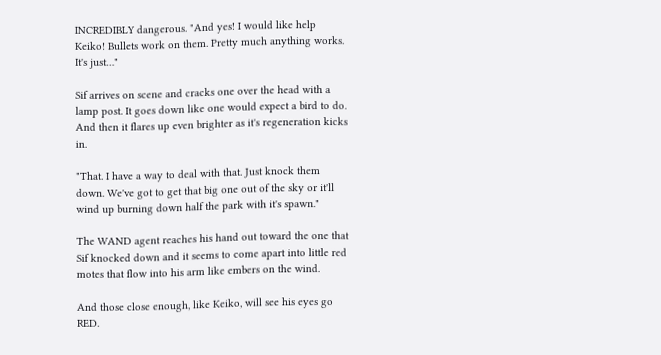INCREDIBLY dangerous. "And yes! I would like help Keiko! Bullets work on them. Pretty much anything works. It's just…"

Sif arrives on scene and cracks one over the head with a lamp post. It goes down like one would expect a bird to do. And then it flares up even brighter as it's regeneration kicks in.

"That. I have a way to deal with that. Just knock them down. We've got to get that big one out of the sky or it'll wind up burning down half the park with it's spawn."

The WAND agent reaches his hand out toward the one that Sif knocked down and it seems to come apart into little red motes that flow into his arm like embers on the wind.

And those close enough, like Keiko, will see his eyes go RED.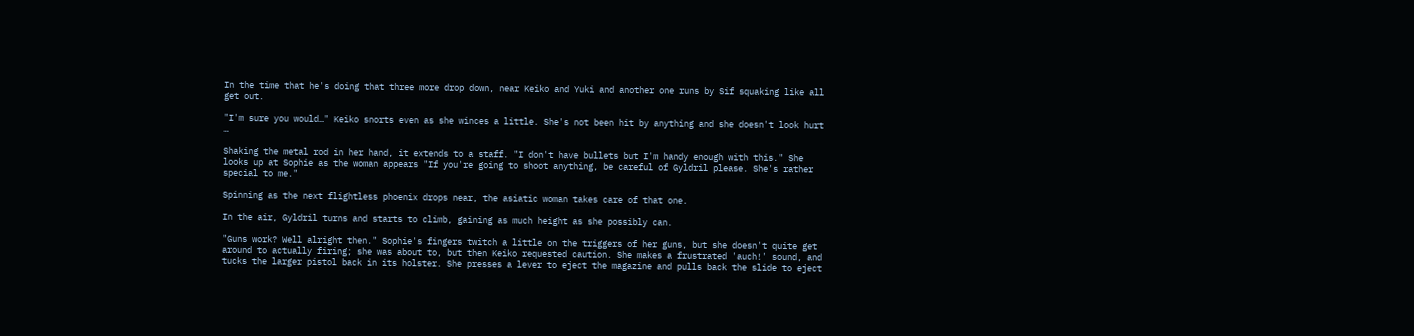In the time that he's doing that three more drop down, near Keiko and Yuki and another one runs by Sif squaking like all get out.

"I'm sure you would…" Keiko snorts even as she winces a little. She's not been hit by anything and she doesn't look hurt …

Shaking the metal rod in her hand, it extends to a staff. "I don't have bullets but I'm handy enough with this." She looks up at Sophie as the woman appears "If you're going to shoot anything, be careful of Gyldril please. She's rather special to me."

Spinning as the next flightless phoenix drops near, the asiatic woman takes care of that one.

In the air, Gyldril turns and starts to climb, gaining as much height as she possibly can.

"Guns work? Well alright then." Sophie's fingers twitch a little on the triggers of her guns, but she doesn't quite get around to actually firing; she was about to, but then Keiko requested caution. She makes a frustrated 'auch!' sound, and tucks the larger pistol back in its holster. She presses a lever to eject the magazine and pulls back the slide to eject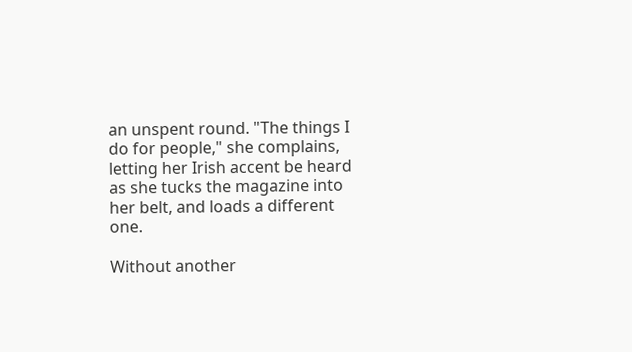an unspent round. "The things I do for people," she complains, letting her Irish accent be heard as she tucks the magazine into her belt, and loads a different one.

Without another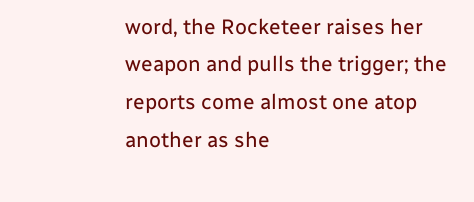word, the Rocketeer raises her weapon and pulls the trigger; the reports come almost one atop another as she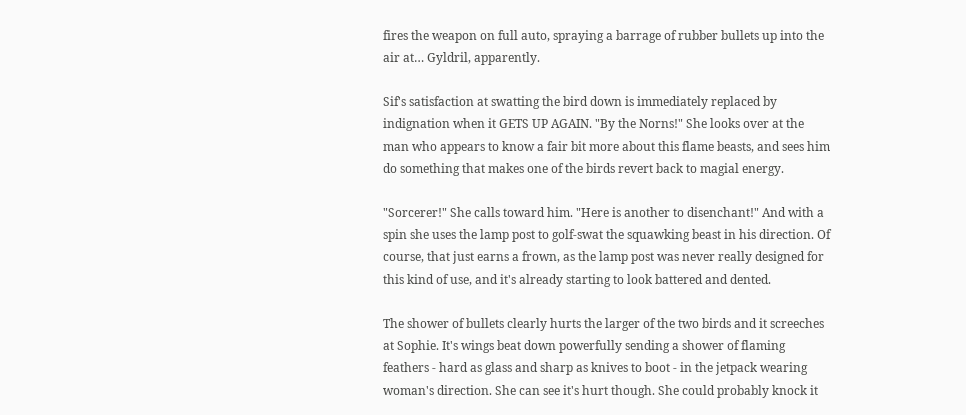fires the weapon on full auto, spraying a barrage of rubber bullets up into the air at… Gyldril, apparently.

Sif's satisfaction at swatting the bird down is immediately replaced by indignation when it GETS UP AGAIN. "By the Norns!" She looks over at the man who appears to know a fair bit more about this flame beasts, and sees him do something that makes one of the birds revert back to magial energy.

"Sorcerer!" She calls toward him. "Here is another to disenchant!" And with a spin she uses the lamp post to golf-swat the squawking beast in his direction. Of course, that just earns a frown, as the lamp post was never really designed for this kind of use, and it's already starting to look battered and dented.

The shower of bullets clearly hurts the larger of the two birds and it screeches at Sophie. It's wings beat down powerfully sending a shower of flaming feathers - hard as glass and sharp as knives to boot - in the jetpack wearing woman's direction. She can see it's hurt though. She could probably knock it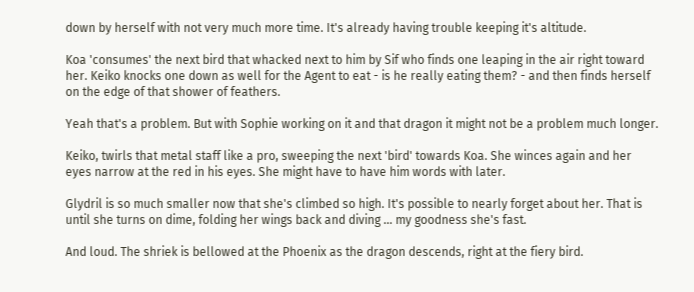down by herself with not very much more time. It's already having trouble keeping it's altitude.

Koa 'consumes' the next bird that whacked next to him by Sif who finds one leaping in the air right toward her. Keiko knocks one down as well for the Agent to eat - is he really eating them? - and then finds herself on the edge of that shower of feathers.

Yeah that's a problem. But with Sophie working on it and that dragon it might not be a problem much longer.

Keiko, twirls that metal staff like a pro, sweeping the next 'bird' towards Koa. She winces again and her eyes narrow at the red in his eyes. She might have to have him words with later.

Glydril is so much smaller now that she's climbed so high. It's possible to nearly forget about her. That is until she turns on dime, folding her wings back and diving … my goodness she's fast.

And loud. The shriek is bellowed at the Phoenix as the dragon descends, right at the fiery bird.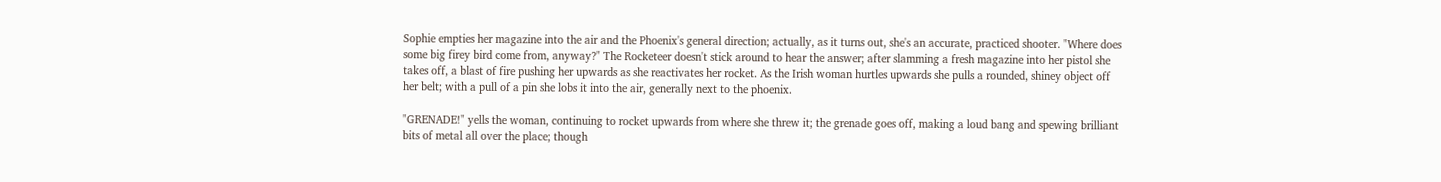Sophie empties her magazine into the air and the Phoenix's general direction; actually, as it turns out, she's an accurate, practiced shooter. "Where does some big firey bird come from, anyway?" The Rocketeer doesn't stick around to hear the answer; after slamming a fresh magazine into her pistol she takes off, a blast of fire pushing her upwards as she reactivates her rocket. As the Irish woman hurtles upwards she pulls a rounded, shiney object off her belt; with a pull of a pin she lobs it into the air, generally next to the phoenix.

"GRENADE!" yells the woman, continuing to rocket upwards from where she threw it; the grenade goes off, making a loud bang and spewing brilliant bits of metal all over the place; though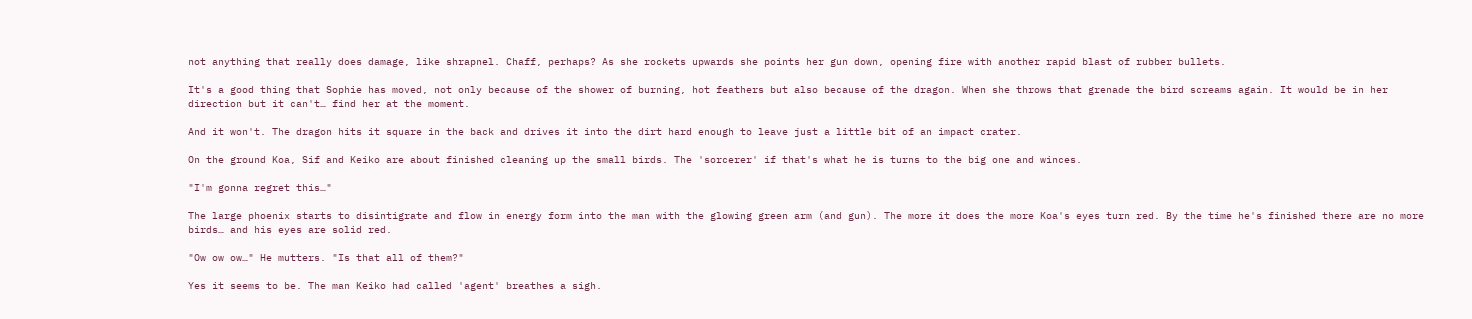not anything that really does damage, like shrapnel. Chaff, perhaps? As she rockets upwards she points her gun down, opening fire with another rapid blast of rubber bullets.

It's a good thing that Sophie has moved, not only because of the shower of burning, hot feathers but also because of the dragon. When she throws that grenade the bird screams again. It would be in her direction but it can't… find her at the moment.

And it won't. The dragon hits it square in the back and drives it into the dirt hard enough to leave just a little bit of an impact crater.

On the ground Koa, Sif and Keiko are about finished cleaning up the small birds. The 'sorcerer' if that's what he is turns to the big one and winces.

"I'm gonna regret this…"

The large phoenix starts to disintigrate and flow in energy form into the man with the glowing green arm (and gun). The more it does the more Koa's eyes turn red. By the time he's finished there are no more birds… and his eyes are solid red.

"Ow ow ow…" He mutters. "Is that all of them?"

Yes it seems to be. The man Keiko had called 'agent' breathes a sigh.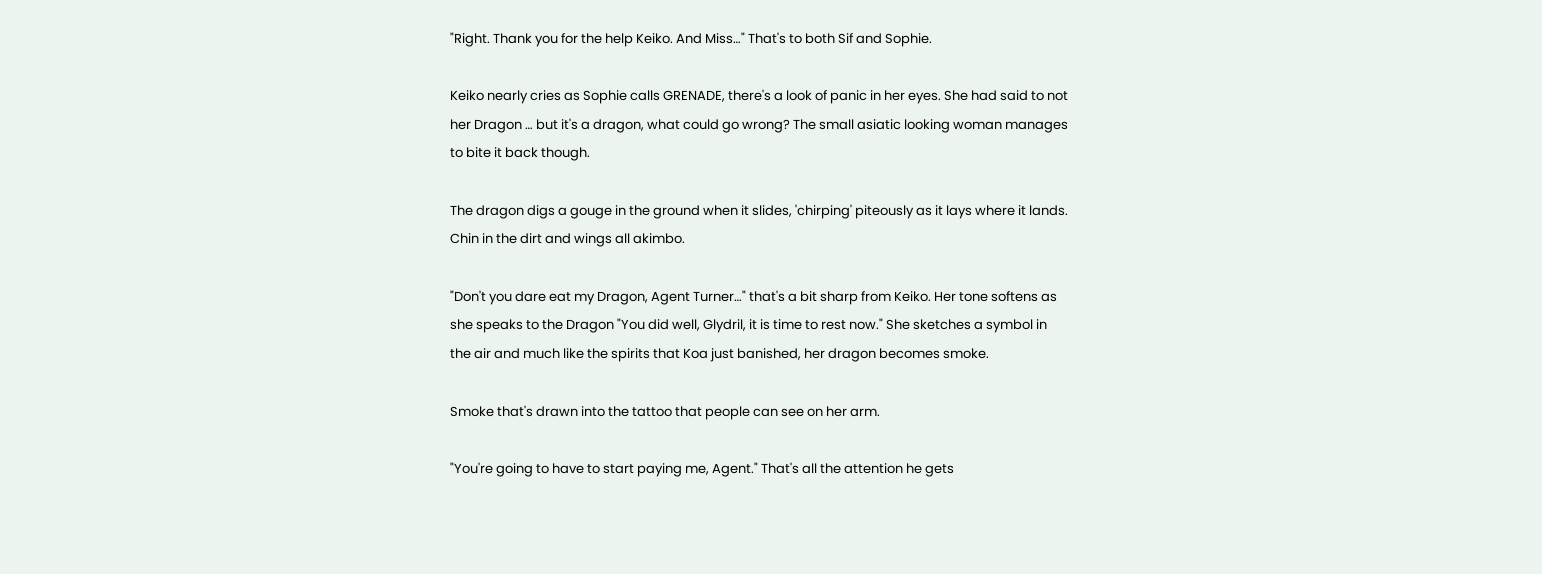"Right. Thank you for the help Keiko. And Miss…" That's to both Sif and Sophie.

Keiko nearly cries as Sophie calls GRENADE, there's a look of panic in her eyes. She had said to not her Dragon … but it's a dragon, what could go wrong? The small asiatic looking woman manages to bite it back though.

The dragon digs a gouge in the ground when it slides, 'chirping' piteously as it lays where it lands. Chin in the dirt and wings all akimbo.

"Don't you dare eat my Dragon, Agent Turner…" that's a bit sharp from Keiko. Her tone softens as she speaks to the Dragon "You did well, Glydril, it is time to rest now." She sketches a symbol in the air and much like the spirits that Koa just banished, her dragon becomes smoke.

Smoke that's drawn into the tattoo that people can see on her arm.

"You're going to have to start paying me, Agent." That's all the attention he gets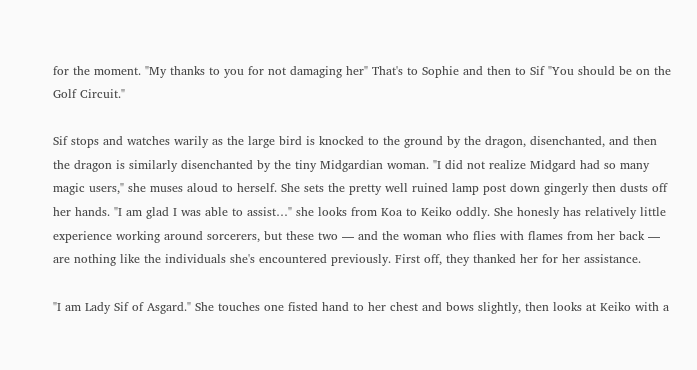for the moment. "My thanks to you for not damaging her" That's to Sophie and then to Sif "You should be on the Golf Circuit."

Sif stops and watches warily as the large bird is knocked to the ground by the dragon, disenchanted, and then the dragon is similarly disenchanted by the tiny Midgardian woman. "I did not realize Midgard had so many magic users," she muses aloud to herself. She sets the pretty well ruined lamp post down gingerly then dusts off her hands. "I am glad I was able to assist…" she looks from Koa to Keiko oddly. She honesly has relatively little experience working around sorcerers, but these two — and the woman who flies with flames from her back — are nothing like the individuals she's encountered previously. First off, they thanked her for her assistance.

"I am Lady Sif of Asgard." She touches one fisted hand to her chest and bows slightly, then looks at Keiko with a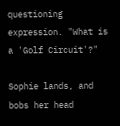questioning expression. "What is a 'Golf Circuit'?"

Sophie lands, and bobs her head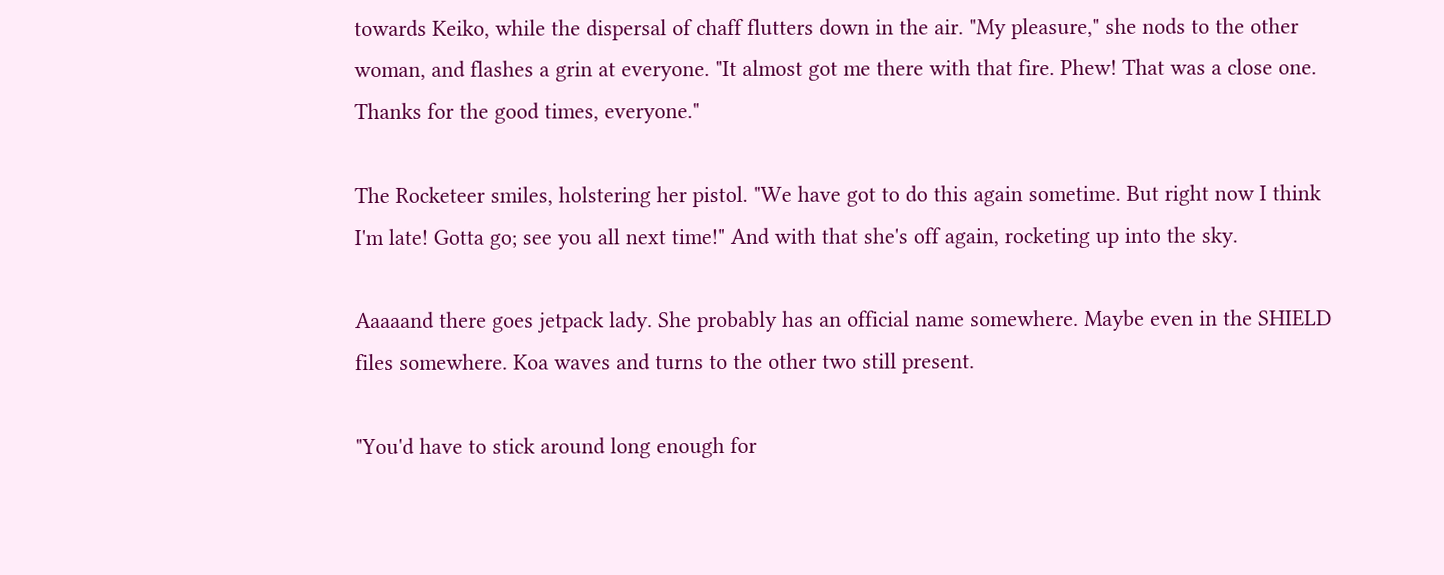towards Keiko, while the dispersal of chaff flutters down in the air. "My pleasure," she nods to the other woman, and flashes a grin at everyone. "It almost got me there with that fire. Phew! That was a close one. Thanks for the good times, everyone."

The Rocketeer smiles, holstering her pistol. "We have got to do this again sometime. But right now I think I'm late! Gotta go; see you all next time!" And with that she's off again, rocketing up into the sky.

Aaaaand there goes jetpack lady. She probably has an official name somewhere. Maybe even in the SHIELD files somewhere. Koa waves and turns to the other two still present.

"You'd have to stick around long enough for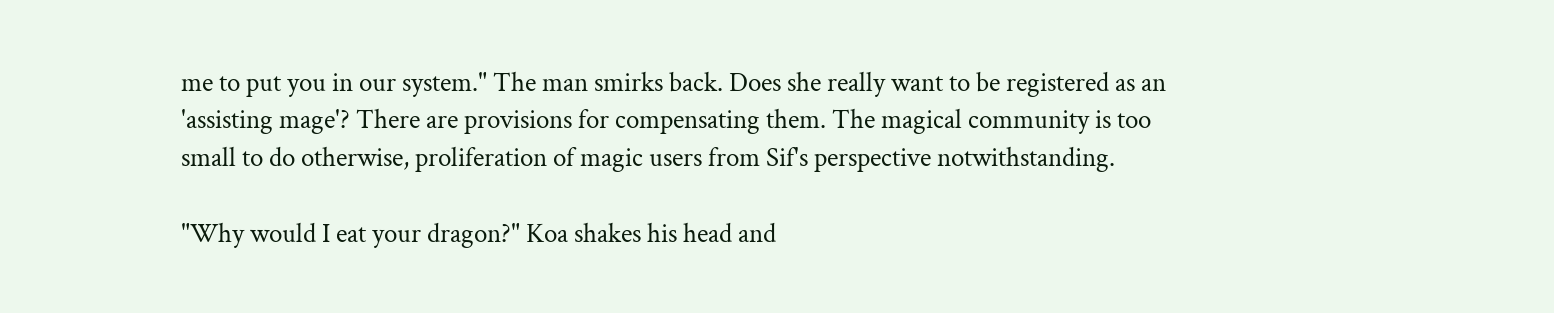me to put you in our system." The man smirks back. Does she really want to be registered as an 'assisting mage'? There are provisions for compensating them. The magical community is too small to do otherwise, proliferation of magic users from Sif's perspective notwithstanding.

"Why would I eat your dragon?" Koa shakes his head and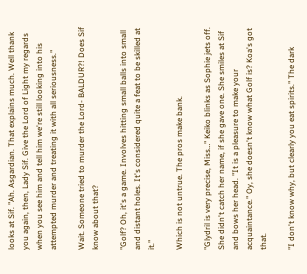looks at Sif. "Ah. Asgardian. That explains much. Well thank you again, then, Lady Sif. Give the Lord of Light my regards when you see him and tell him we're still looking into his attempted murder and treating it with all seriousness."

Wait. Someone tried to murder the Lord- BALDUR?! Does Sif know about that?

"Golf? Oh, it's a game. Involves hitting small balls into small and distant holes. It's considered quite a feat to be skilled at it."

Which is not untrue. The pros make bank.

"Glydril is very precise, Miss…" Keiko blinks as Sophie jets off. She didn't catch her name, if she gave one. She smiles at Sif and bows her head. "It is a pleasure to make your acquaintance." Oy, she doesn't know what Golf is? Koa's got that.

"I don't know why, but clearly you eat spirits." The dark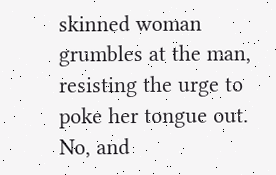skinned woman grumbles at the man, resisting the urge to poke her tongue out. No, and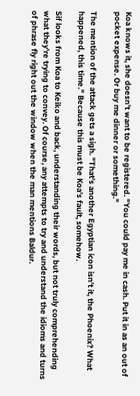Koa knows it, she doesn't want to be registered. "You could pay me in cash. Put it in as an out of pocket expense. Or buy me dinner or something."

The mention of the attack gets a sigh. "That's another Egyptian icon isn't it, the Phoenix? What happened, this time." Because this must be Koa's fault, somehow.

Sif looks from Koa to Keiko and back, understanding their words, but not truly comprehending what they're trying to convey. Of course, any attempts to try and understand the idioms and turns of phrase fly right out the window when the man mentions Baldur.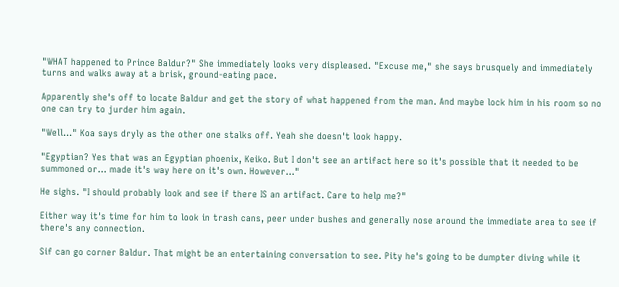"WHAT happened to Prince Baldur?" She immediately looks very displeased. "Excuse me," she says brusquely and immediately turns and walks away at a brisk, ground-eating pace.

Apparently she's off to locate Baldur and get the story of what happened from the man. And maybe lock him in his room so no one can try to jurder him again.

"Well…" Koa says dryly as the other one stalks off. Yeah she doesn't look happy.

"Egyptian? Yes that was an Egyptian phoenix, Keiko. But I don't see an artifact here so it's possible that it needed to be summoned or… made it's way here on it's own. However…"

He sighs. "I should probably look and see if there IS an artifact. Care to help me?"

Either way it's time for him to look in trash cans, peer under bushes and generally nose around the immediate area to see if there's any connection.

Sif can go corner Baldur. That might be an entertaining conversation to see. Pity he's going to be dumpter diving while it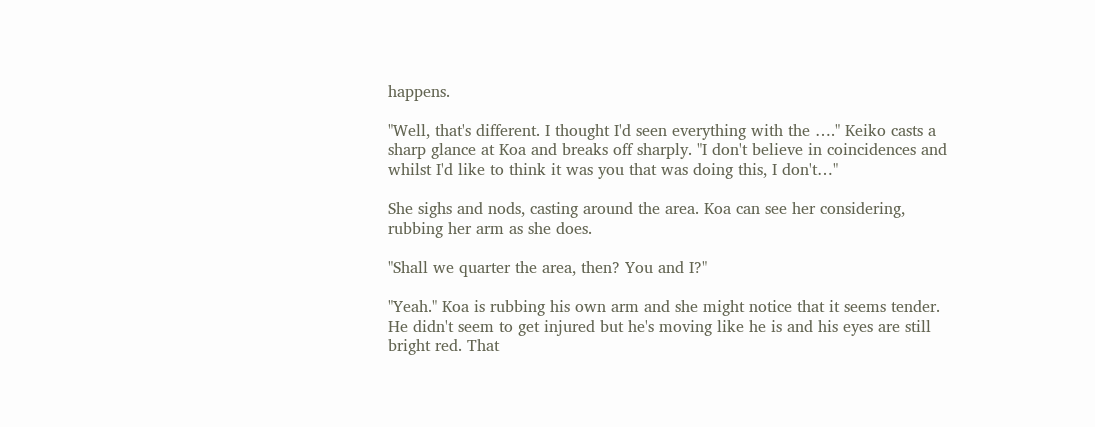happens.

"Well, that's different. I thought I'd seen everything with the …." Keiko casts a sharp glance at Koa and breaks off sharply. "I don't believe in coincidences and whilst I'd like to think it was you that was doing this, I don't…"

She sighs and nods, casting around the area. Koa can see her considering, rubbing her arm as she does.

"Shall we quarter the area, then? You and I?"

"Yeah." Koa is rubbing his own arm and she might notice that it seems tender. He didn't seem to get injured but he's moving like he is and his eyes are still bright red. That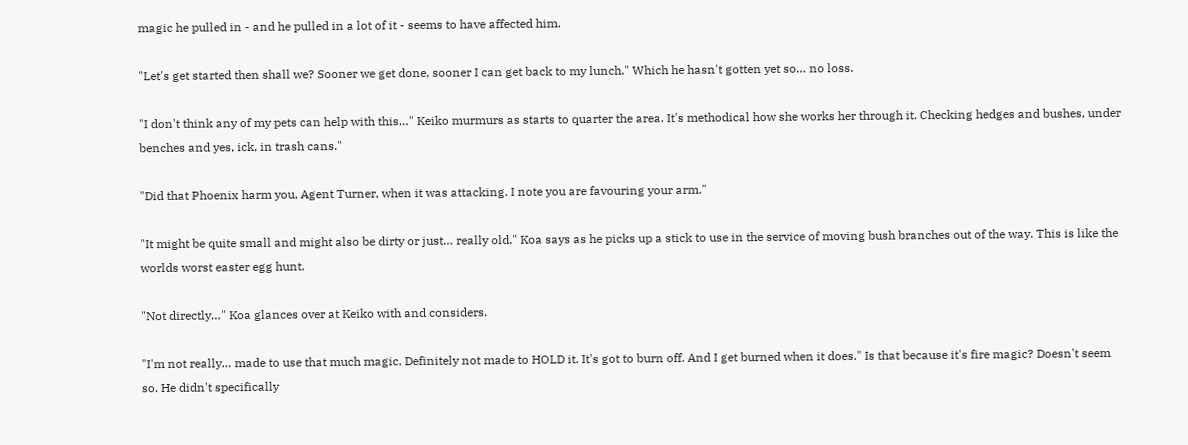magic he pulled in - and he pulled in a lot of it - seems to have affected him.

"Let's get started then shall we? Sooner we get done, sooner I can get back to my lunch." Which he hasn't gotten yet so… no loss.

"I don't think any of my pets can help with this…" Keiko murmurs as starts to quarter the area. It's methodical how she works her through it. Checking hedges and bushes, under benches and yes, ick, in trash cans."

"Did that Phoenix harm you, Agent Turner, when it was attacking. I note you are favouring your arm."

"It might be quite small and might also be dirty or just… really old." Koa says as he picks up a stick to use in the service of moving bush branches out of the way. This is like the worlds worst easter egg hunt.

"Not directly…" Koa glances over at Keiko with and considers.

"I'm not really… made to use that much magic. Definitely not made to HOLD it. It's got to burn off. And I get burned when it does." Is that because it's fire magic? Doesn't seem so. He didn't specifically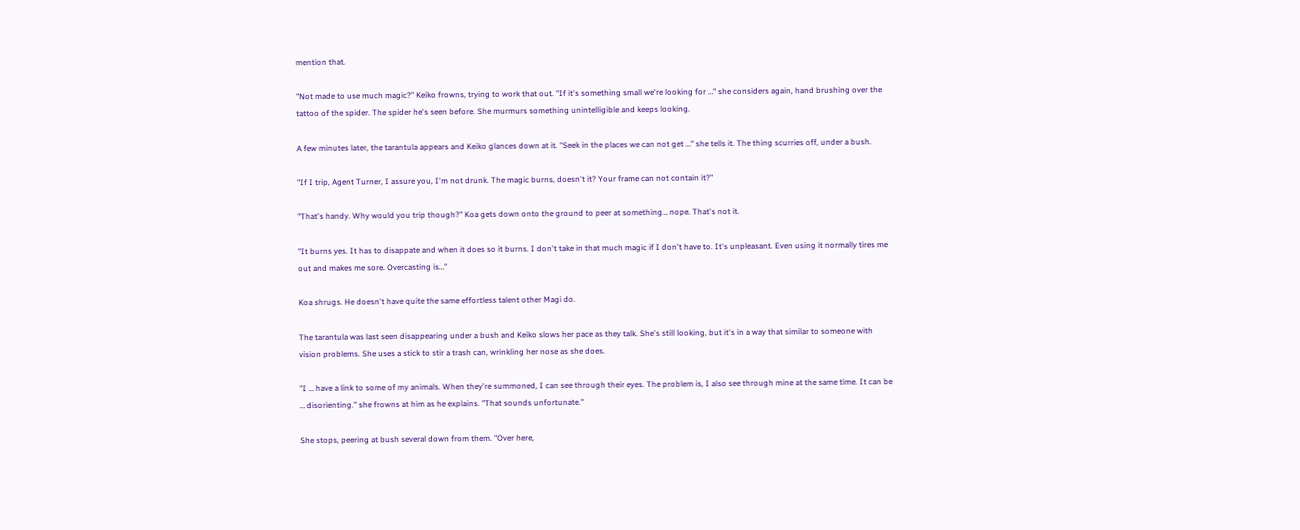mention that.

"Not made to use much magic?" Keiko frowns, trying to work that out. "If it's something small we're looking for …" she considers again, hand brushing over the tattoo of the spider. The spider he's seen before. She murmurs something unintelligible and keeps looking.

A few minutes later, the tarantula appears and Keiko glances down at it. "Seek in the places we can not get …" she tells it. The thing scurries off, under a bush.

"If I trip, Agent Turner, I assure you, I'm not drunk. The magic burns, doesn't it? Your frame can not contain it?"

"That's handy. Why would you trip though?" Koa gets down onto the ground to peer at something… nope. That's not it.

"It burns yes. It has to disappate and when it does so it burns. I don't take in that much magic if I don't have to. It's unpleasant. Even using it normally tires me out and makes me sore. Overcasting is…"

Koa shrugs. He doesn't have quite the same effortless talent other Magi do.

The tarantula was last seen disappearing under a bush and Keiko slows her pace as they talk. She's still looking, but it's in a way that similar to someone with vision problems. She uses a stick to stir a trash can, wrinkling her nose as she does.

"I … have a link to some of my animals. When they're summoned, I can see through their eyes. The problem is, I also see through mine at the same time. It can be … disorienting." she frowns at him as he explains. "That sounds unfortunate."

She stops, peering at bush several down from them. "Over here,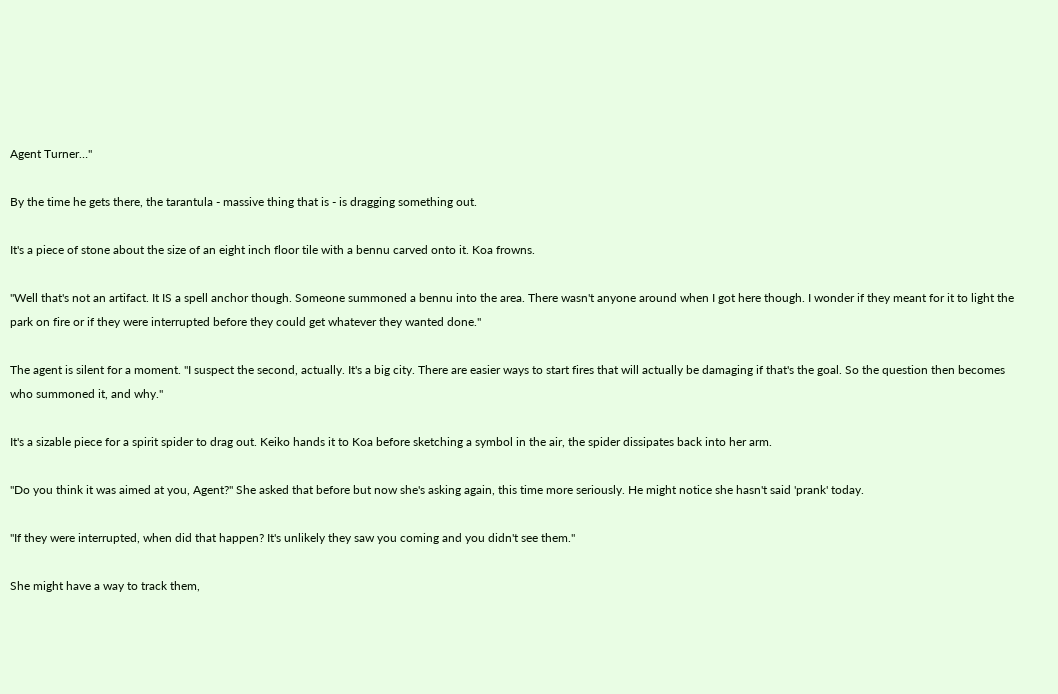Agent Turner…"

By the time he gets there, the tarantula - massive thing that is - is dragging something out.

It's a piece of stone about the size of an eight inch floor tile with a bennu carved onto it. Koa frowns.

"Well that's not an artifact. It IS a spell anchor though. Someone summoned a bennu into the area. There wasn't anyone around when I got here though. I wonder if they meant for it to light the park on fire or if they were interrupted before they could get whatever they wanted done."

The agent is silent for a moment. "I suspect the second, actually. It's a big city. There are easier ways to start fires that will actually be damaging if that's the goal. So the question then becomes who summoned it, and why."

It's a sizable piece for a spirit spider to drag out. Keiko hands it to Koa before sketching a symbol in the air, the spider dissipates back into her arm.

"Do you think it was aimed at you, Agent?" She asked that before but now she's asking again, this time more seriously. He might notice she hasn't said 'prank' today.

"If they were interrupted, when did that happen? It's unlikely they saw you coming and you didn't see them."

She might have a way to track them,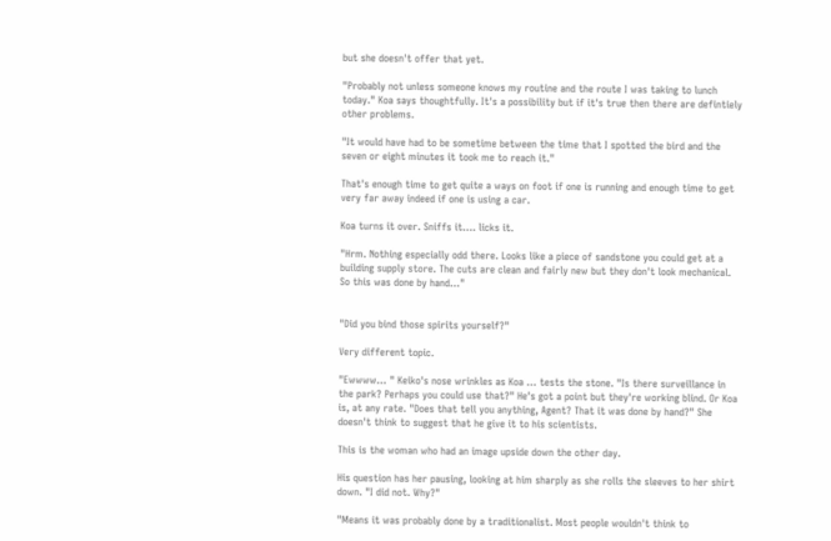but she doesn't offer that yet.

"Probably not unless someone knows my routine and the route I was taking to lunch today." Koa says thoughtfully. It's a possibility but if it's true then there are defintiely other problems.

"It would have had to be sometime between the time that I spotted the bird and the seven or eight minutes it took me to reach it."

That's enough time to get quite a ways on foot if one is running and enough time to get very far away indeed if one is using a car.

Koa turns it over. Sniffs it…. licks it.

"Hrm. Nothing especially odd there. Looks like a piece of sandstone you could get at a building supply store. The cuts are clean and fairly new but they don't look mechanical. So this was done by hand…"


"Did you bind those spirits yourself?"

Very different topic.

"Ewwww… " Keiko's nose wrinkles as Koa … tests the stone. "Is there surveillance in the park? Perhaps you could use that?" He's got a point but they're working blind. Or Koa is, at any rate. "Does that tell you anything, Agent? That it was done by hand?" She doesn't think to suggest that he give it to his scientists.

This is the woman who had an image upside down the other day.

His question has her pausing, looking at him sharply as she rolls the sleeves to her shirt down. "I did not. Why?"

"Means it was probably done by a traditionalist. Most people wouldn't think to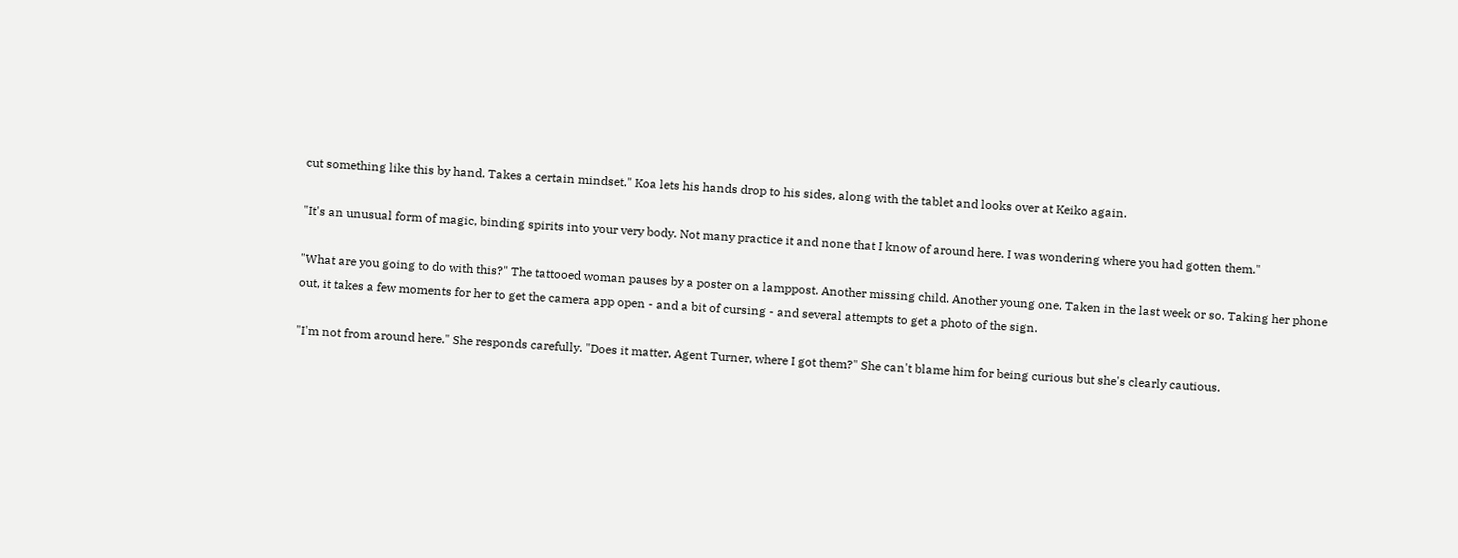cut something like this by hand. Takes a certain mindset." Koa lets his hands drop to his sides, along with the tablet and looks over at Keiko again.

"It's an unusual form of magic, binding spirits into your very body. Not many practice it and none that I know of around here. I was wondering where you had gotten them."

"What are you going to do with this?" The tattooed woman pauses by a poster on a lamppost. Another missing child. Another young one. Taken in the last week or so. Taking her phone out, it takes a few moments for her to get the camera app open - and a bit of cursing - and several attempts to get a photo of the sign.

"I'm not from around here." She responds carefully. "Does it matter, Agent Turner, where I got them?" She can't blame him for being curious but she's clearly cautious.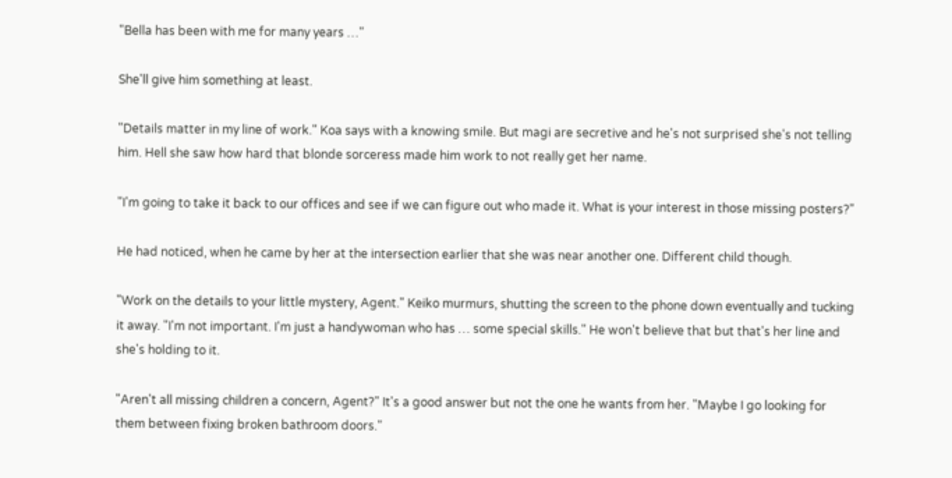"Bella has been with me for many years …"

She'll give him something at least.

"Details matter in my line of work." Koa says with a knowing smile. But magi are secretive and he's not surprised she's not telling him. Hell she saw how hard that blonde sorceress made him work to not really get her name.

"I'm going to take it back to our offices and see if we can figure out who made it. What is your interest in those missing posters?"

He had noticed, when he came by her at the intersection earlier that she was near another one. Different child though.

"Work on the details to your little mystery, Agent." Keiko murmurs, shutting the screen to the phone down eventually and tucking it away. "I'm not important. I'm just a handywoman who has … some special skills." He won't believe that but that's her line and she's holding to it.

"Aren't all missing children a concern, Agent?" It's a good answer but not the one he wants from her. "Maybe I go looking for them between fixing broken bathroom doors."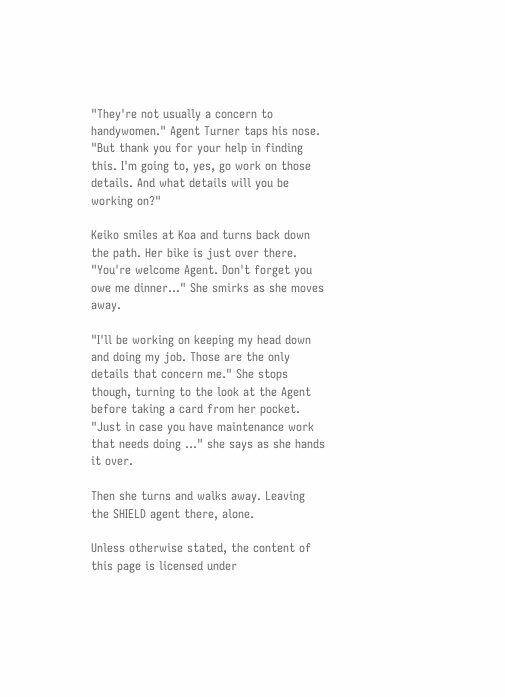"They're not usually a concern to handywomen." Agent Turner taps his nose. "But thank you for your help in finding this. I'm going to, yes, go work on those details. And what details will you be working on?"

Keiko smiles at Koa and turns back down the path. Her bike is just over there. "You're welcome Agent. Don't forget you owe me dinner…" She smirks as she moves away.

"I'll be working on keeping my head down and doing my job. Those are the only details that concern me." She stops though, turning to the look at the Agent before taking a card from her pocket. "Just in case you have maintenance work that needs doing …" she says as she hands it over.

Then she turns and walks away. Leaving the SHIELD agent there, alone.

Unless otherwise stated, the content of this page is licensed under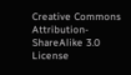Creative Commons Attribution-ShareAlike 3.0 License